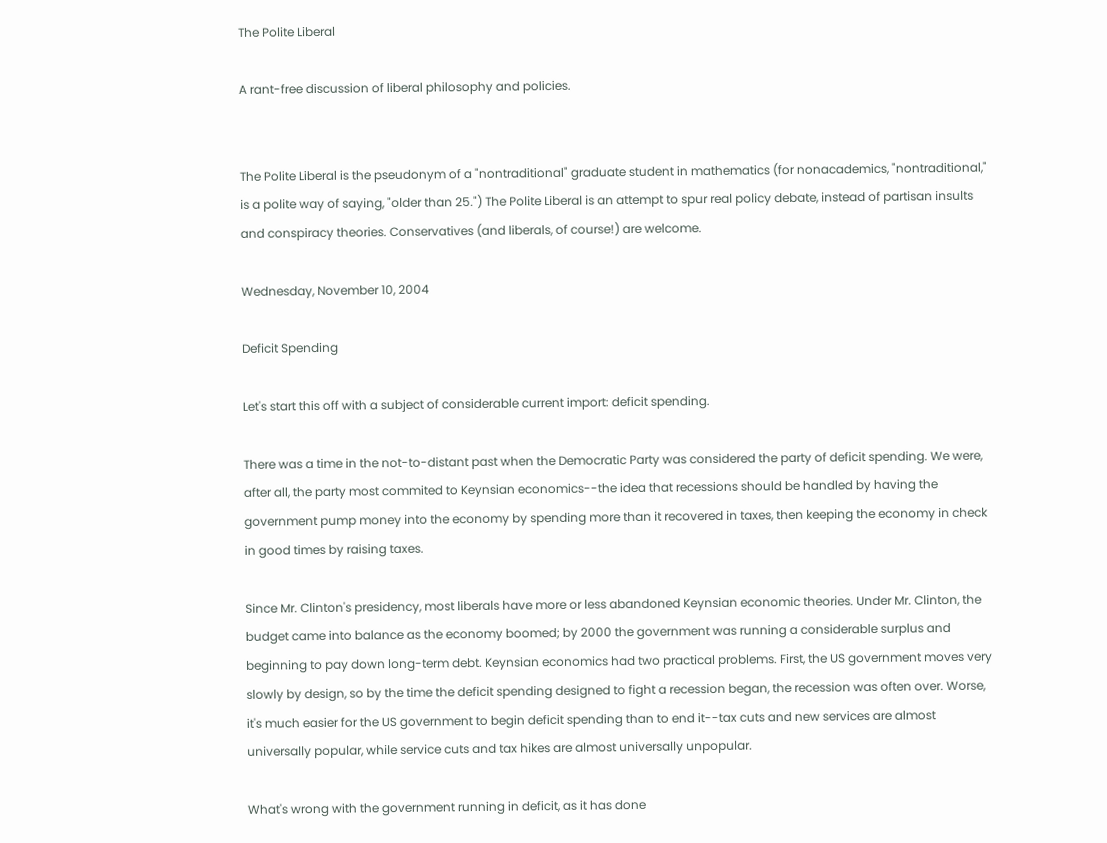The Polite Liberal

A rant-free discussion of liberal philosophy and policies.


The Polite Liberal is the pseudonym of a "nontraditional" graduate student in mathematics (for nonacademics, "nontraditional," is a polite way of saying, "older than 25.") The Polite Liberal is an attempt to spur real policy debate, instead of partisan insults and conspiracy theories. Conservatives (and liberals, of course!) are welcome.

Wednesday, November 10, 2004

Deficit Spending

Let's start this off with a subject of considerable current import: deficit spending.

There was a time in the not-to-distant past when the Democratic Party was considered the party of deficit spending. We were, after all, the party most commited to Keynsian economics--the idea that recessions should be handled by having the government pump money into the economy by spending more than it recovered in taxes, then keeping the economy in check in good times by raising taxes.

Since Mr. Clinton's presidency, most liberals have more or less abandoned Keynsian economic theories. Under Mr. Clinton, the budget came into balance as the economy boomed; by 2000 the government was running a considerable surplus and beginning to pay down long-term debt. Keynsian economics had two practical problems. First, the US government moves very slowly by design, so by the time the deficit spending designed to fight a recession began, the recession was often over. Worse, it's much easier for the US government to begin deficit spending than to end it--tax cuts and new services are almost universally popular, while service cuts and tax hikes are almost universally unpopular.

What's wrong with the government running in deficit, as it has done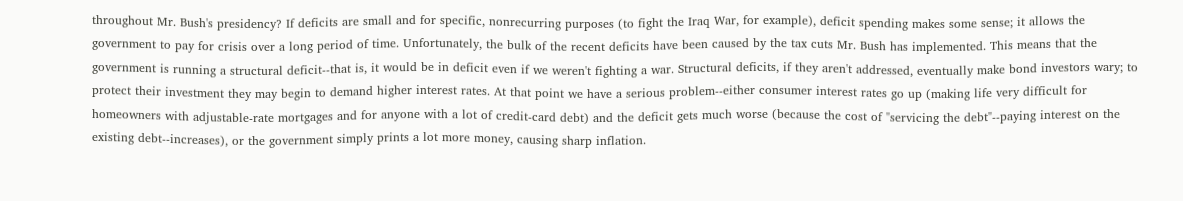throughout Mr. Bush's presidency? If deficits are small and for specific, nonrecurring purposes (to fight the Iraq War, for example), deficit spending makes some sense; it allows the government to pay for crisis over a long period of time. Unfortunately, the bulk of the recent deficits have been caused by the tax cuts Mr. Bush has implemented. This means that the government is running a structural deficit--that is, it would be in deficit even if we weren't fighting a war. Structural deficits, if they aren't addressed, eventually make bond investors wary; to protect their investment they may begin to demand higher interest rates. At that point we have a serious problem--either consumer interest rates go up (making life very difficult for homeowners with adjustable-rate mortgages and for anyone with a lot of credit-card debt) and the deficit gets much worse (because the cost of "servicing the debt"--paying interest on the existing debt--increases), or the government simply prints a lot more money, causing sharp inflation.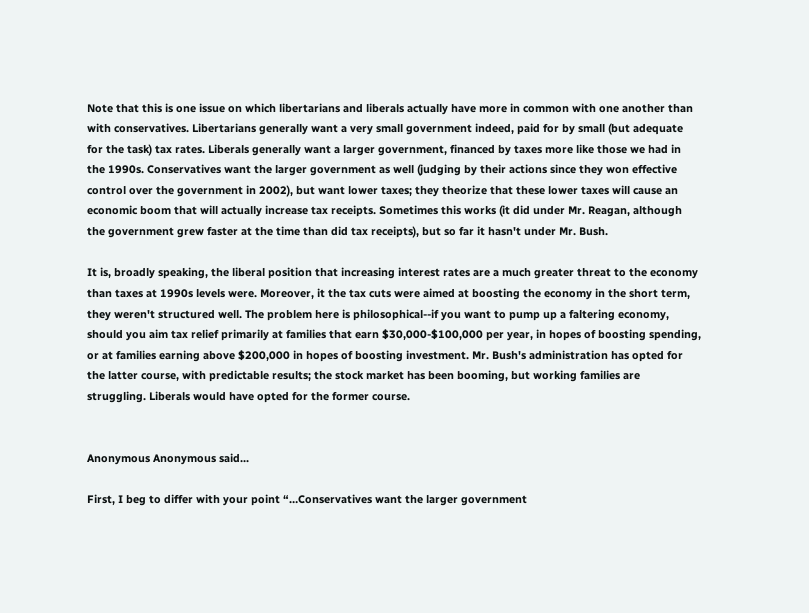Note that this is one issue on which libertarians and liberals actually have more in common with one another than with conservatives. Libertarians generally want a very small government indeed, paid for by small (but adequate for the task) tax rates. Liberals generally want a larger government, financed by taxes more like those we had in the 1990s. Conservatives want the larger government as well (judging by their actions since they won effective control over the government in 2002), but want lower taxes; they theorize that these lower taxes will cause an economic boom that will actually increase tax receipts. Sometimes this works (it did under Mr. Reagan, although the government grew faster at the time than did tax receipts), but so far it hasn't under Mr. Bush.

It is, broadly speaking, the liberal position that increasing interest rates are a much greater threat to the economy than taxes at 1990s levels were. Moreover, it the tax cuts were aimed at boosting the economy in the short term, they weren't structured well. The problem here is philosophical--if you want to pump up a faltering economy, should you aim tax relief primarily at families that earn $30,000-$100,000 per year, in hopes of boosting spending, or at families earning above $200,000 in hopes of boosting investment. Mr. Bush's administration has opted for the latter course, with predictable results; the stock market has been booming, but working families are struggling. Liberals would have opted for the former course.


Anonymous Anonymous said...

First, I beg to differ with your point “…Conservatives want the larger government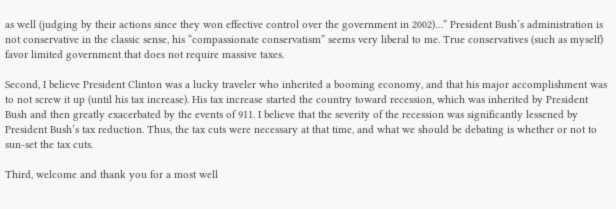as well (judging by their actions since they won effective control over the government in 2002)…” President Bush’s administration is not conservative in the classic sense, his “compassionate conservatism” seems very liberal to me. True conservatives (such as myself) favor limited government that does not require massive taxes.

Second, I believe President Clinton was a lucky traveler who inherited a booming economy, and that his major accomplishment was to not screw it up (until his tax increase). His tax increase started the country toward recession, which was inherited by President Bush and then greatly exacerbated by the events of 911. I believe that the severity of the recession was significantly lessened by President Bush’s tax reduction. Thus, the tax cuts were necessary at that time, and what we should be debating is whether or not to sun-set the tax cuts.

Third, welcome and thank you for a most well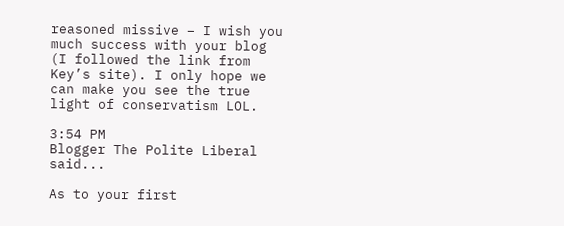reasoned missive – I wish you much success with your blog (I followed the link from Key’s site). I only hope we can make you see the true light of conservatism LOL.

3:54 PM
Blogger The Polite Liberal said...

As to your first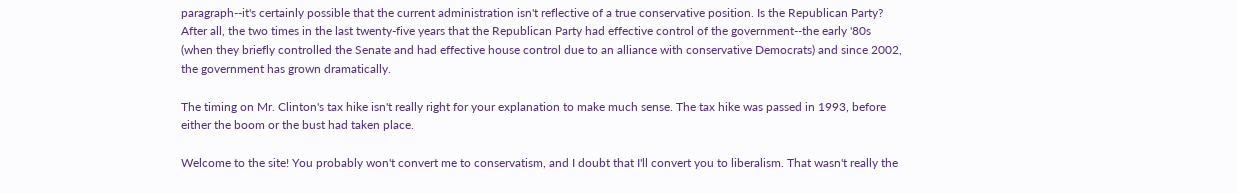paragraph--it's certainly possible that the current administration isn't reflective of a true conservative position. Is the Republican Party? After all, the two times in the last twenty-five years that the Republican Party had effective control of the government--the early '80s (when they briefly controlled the Senate and had effective house control due to an alliance with conservative Democrats) and since 2002, the government has grown dramatically.

The timing on Mr. Clinton's tax hike isn't really right for your explanation to make much sense. The tax hike was passed in 1993, before either the boom or the bust had taken place.

Welcome to the site! You probably won't convert me to conservatism, and I doubt that I'll convert you to liberalism. That wasn't really the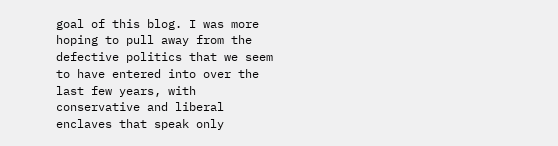goal of this blog. I was more hoping to pull away from the defective politics that we seem to have entered into over the last few years, with conservative and liberal enclaves that speak only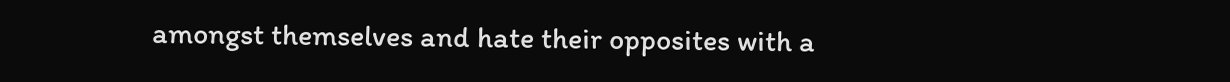amongst themselves and hate their opposites with a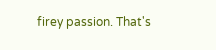firey passion. That's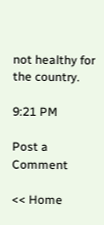not healthy for the country.

9:21 PM

Post a Comment

<< Home